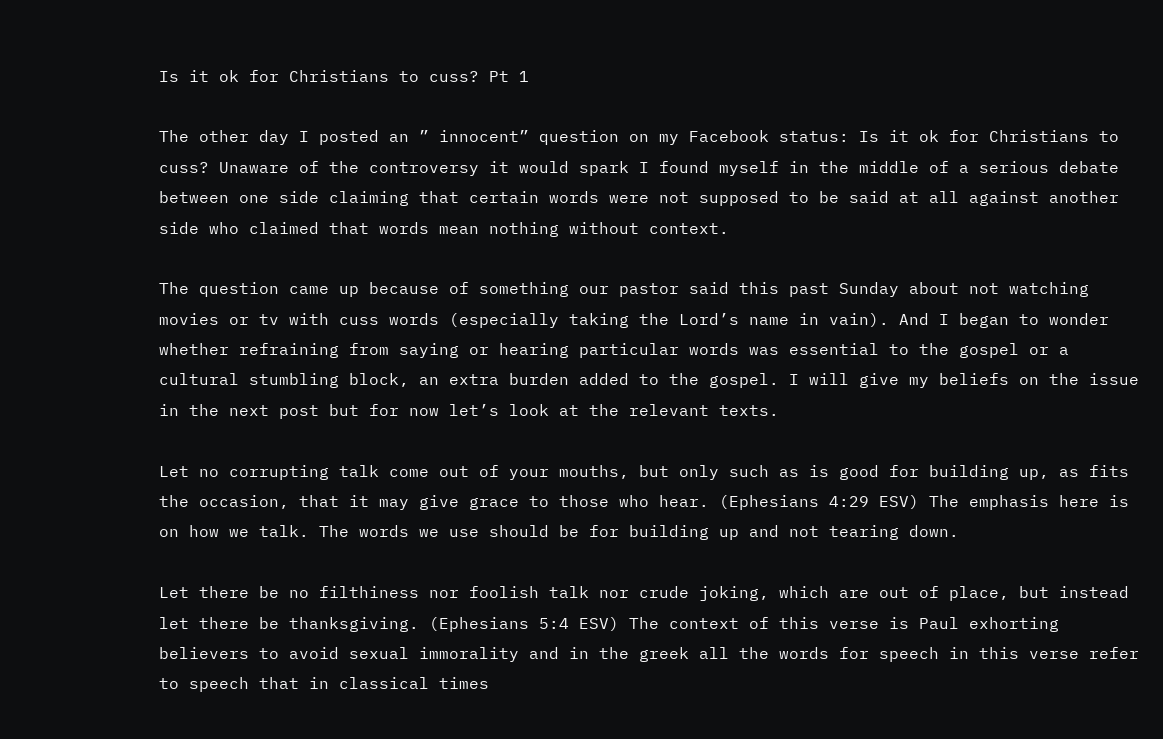Is it ok for Christians to cuss? Pt 1

The other day I posted an ” innocent” question on my Facebook status: Is it ok for Christians to cuss? Unaware of the controversy it would spark I found myself in the middle of a serious debate between one side claiming that certain words were not supposed to be said at all against another side who claimed that words mean nothing without context.

The question came up because of something our pastor said this past Sunday about not watching movies or tv with cuss words (especially taking the Lord’s name in vain). And I began to wonder whether refraining from saying or hearing particular words was essential to the gospel or a cultural stumbling block, an extra burden added to the gospel. I will give my beliefs on the issue in the next post but for now let’s look at the relevant texts.

Let no corrupting talk come out of your mouths, but only such as is good for building up, as fits the occasion, that it may give grace to those who hear. (Ephesians 4:29 ESV) The emphasis here is on how we talk. The words we use should be for building up and not tearing down.

Let there be no filthiness nor foolish talk nor crude joking, which are out of place, but instead let there be thanksgiving. (Ephesians 5:4 ESV) The context of this verse is Paul exhorting believers to avoid sexual immorality and in the greek all the words for speech in this verse refer to speech that in classical times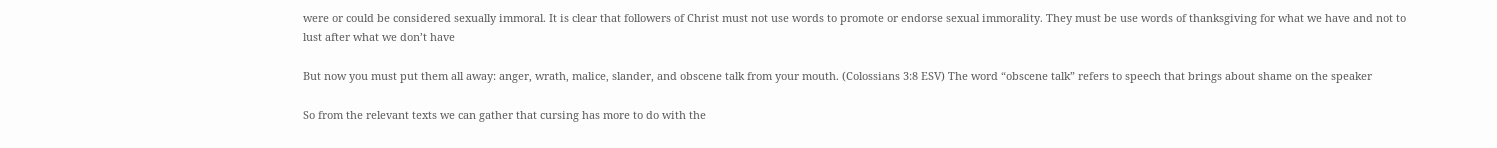were or could be considered sexually immoral. It is clear that followers of Christ must not use words to promote or endorse sexual immorality. They must be use words of thanksgiving for what we have and not to lust after what we don’t have

But now you must put them all away: anger, wrath, malice, slander, and obscene talk from your mouth. (Colossians 3:8 ESV) The word “obscene talk” refers to speech that brings about shame on the speaker

So from the relevant texts we can gather that cursing has more to do with the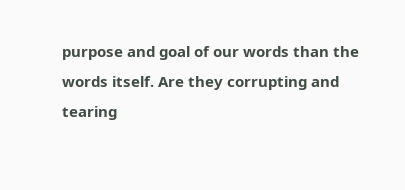purpose and goal of our words than the words itself. Are they corrupting and tearing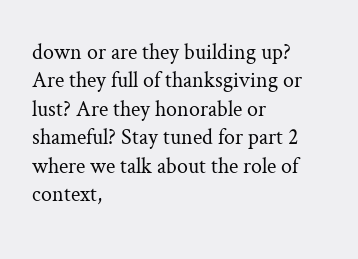down or are they building up? Are they full of thanksgiving or lust? Are they honorable or shameful? Stay tuned for part 2 where we talk about the role of context,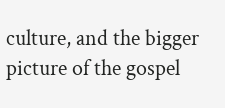culture, and the bigger picture of the gospel